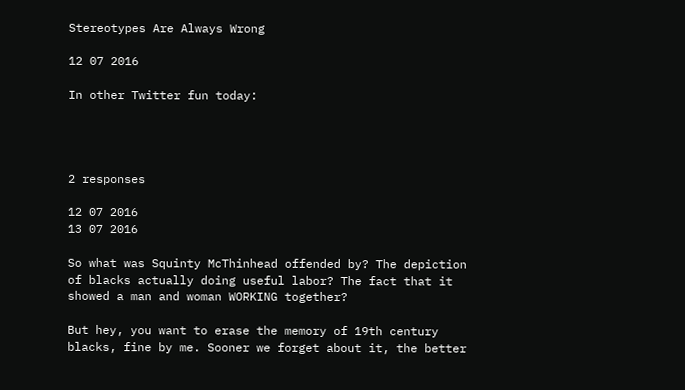Stereotypes Are Always Wrong

12 07 2016

In other Twitter fun today:




2 responses

12 07 2016
13 07 2016

So what was Squinty McThinhead offended by? The depiction of blacks actually doing useful labor? The fact that it showed a man and woman WORKING together?

But hey, you want to erase the memory of 19th century blacks, fine by me. Sooner we forget about it, the better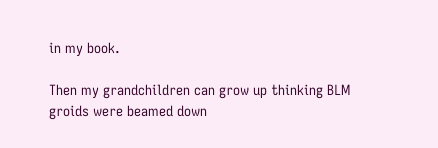in my book.

Then my grandchildren can grow up thinking BLM groids were beamed down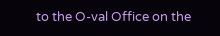to the O-val Office on the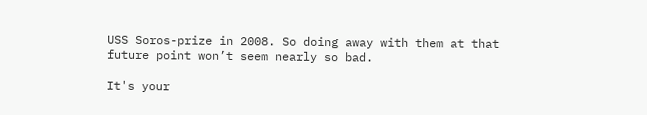USS Soros-prize in 2008. So doing away with them at that future point won’t seem nearly so bad.

It's your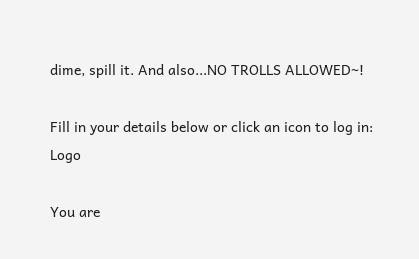dime, spill it. And also...NO TROLLS ALLOWED~!

Fill in your details below or click an icon to log in: Logo

You are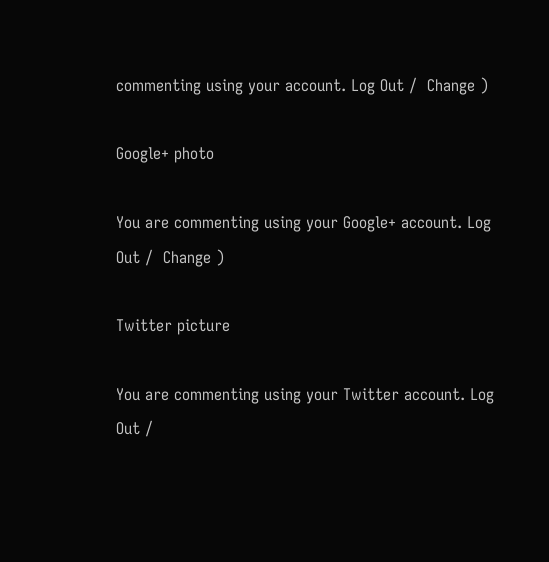commenting using your account. Log Out /  Change )

Google+ photo

You are commenting using your Google+ account. Log Out /  Change )

Twitter picture

You are commenting using your Twitter account. Log Out /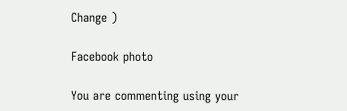Change )

Facebook photo

You are commenting using your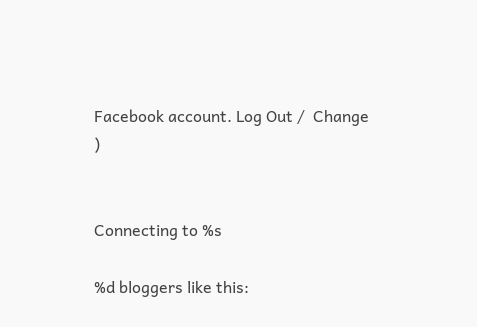Facebook account. Log Out /  Change )


Connecting to %s

%d bloggers like this: